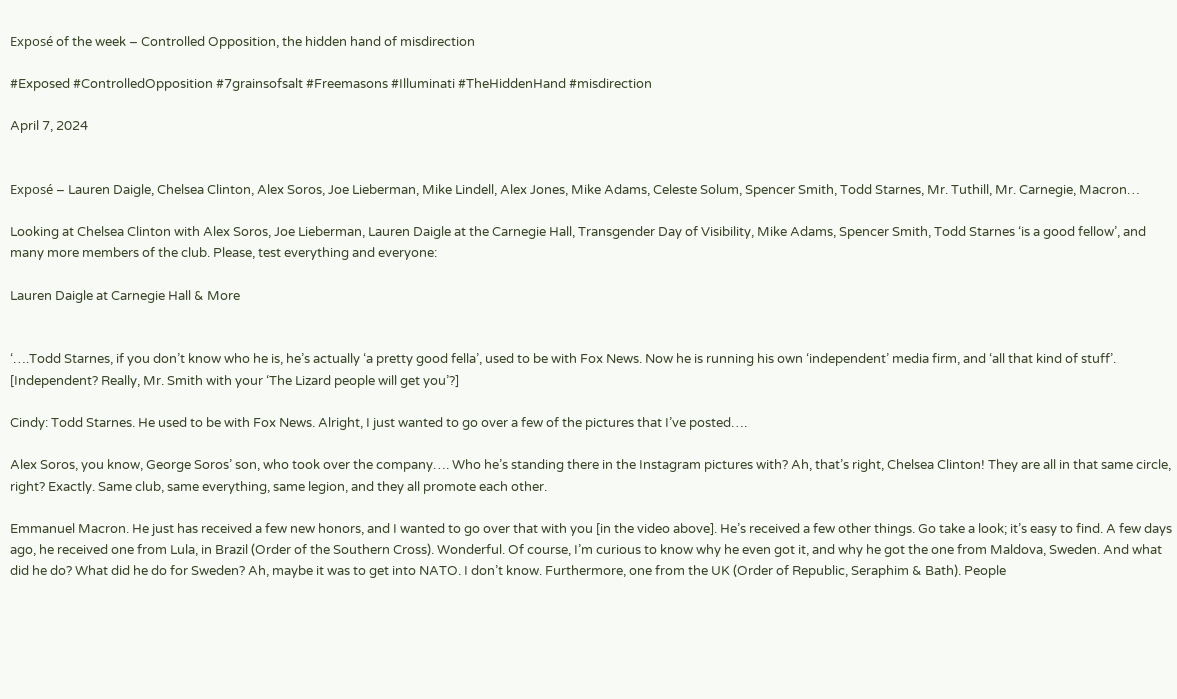Exposé of the week – Controlled Opposition, the hidden hand of misdirection

#Exposed #ControlledOpposition #7grainsofsalt #Freemasons #Illuminati #TheHiddenHand #misdirection

April 7, 2024


Exposé – Lauren Daigle, Chelsea Clinton, Alex Soros, Joe Lieberman, Mike Lindell, Alex Jones, Mike Adams, Celeste Solum, Spencer Smith, Todd Starnes, Mr. Tuthill, Mr. Carnegie, Macron…

Looking at Chelsea Clinton with Alex Soros, Joe Lieberman, Lauren Daigle at the Carnegie Hall, Transgender Day of Visibility, Mike Adams, Spencer Smith, Todd Starnes ‘is a good fellow’, and many more members of the club. Please, test everything and everyone:

Lauren Daigle at Carnegie Hall & More


‘….Todd Starnes, if you don’t know who he is, he’s actually ‘a pretty good fella’, used to be with Fox News. Now he is running his own ‘independent’ media firm, and ‘all that kind of stuff’.
[Independent? Really, Mr. Smith with your ‘The Lizard people will get you’?]

Cindy: Todd Starnes. He used to be with Fox News. Alright, I just wanted to go over a few of the pictures that I’ve posted….

Alex Soros, you know, George Soros’ son, who took over the company…. Who he’s standing there in the Instagram pictures with? Ah, that’s right, Chelsea Clinton! They are all in that same circle, right? Exactly. Same club, same everything, same legion, and they all promote each other.

Emmanuel Macron. He just has received a few new honors, and I wanted to go over that with you [in the video above]. He’s received a few other things. Go take a look; it’s easy to find. A few days ago, he received one from Lula, in Brazil (Order of the Southern Cross). Wonderful. Of course, I’m curious to know why he even got it, and why he got the one from Maldova, Sweden. And what did he do? What did he do for Sweden? Ah, maybe it was to get into NATO. I don’t know. Furthermore, one from the UK (Order of Republic, Seraphim & Bath). People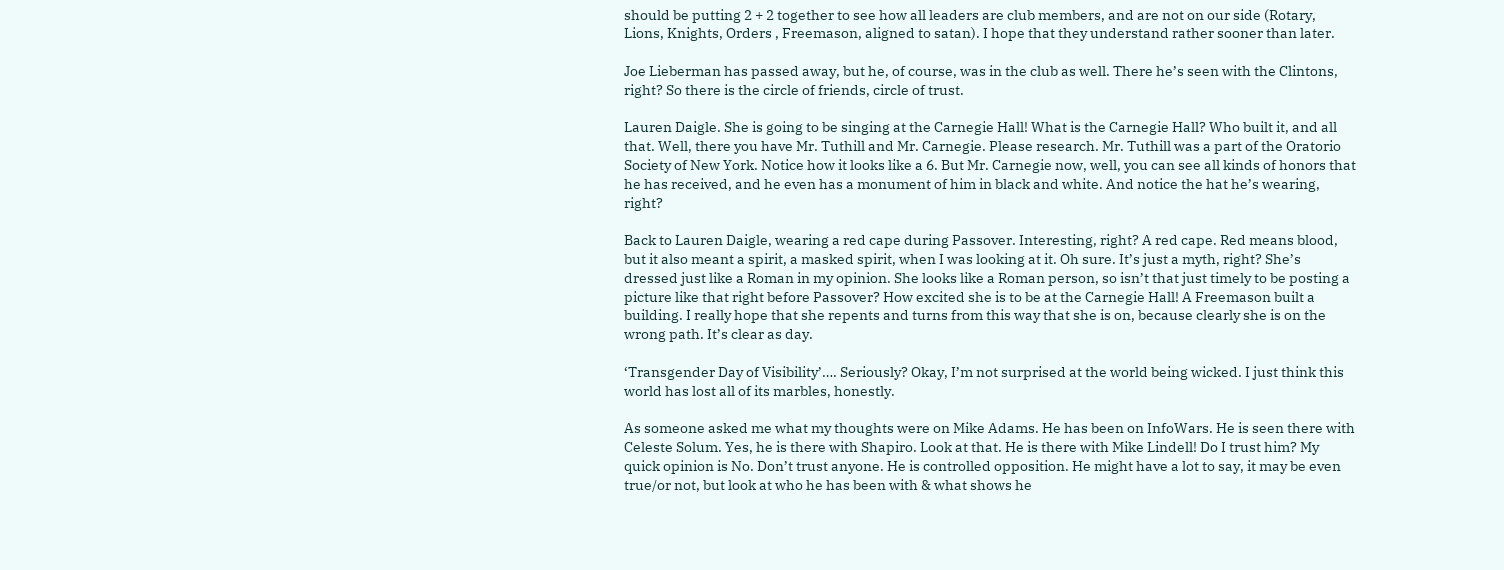should be putting 2 + 2 together to see how all leaders are club members, and are not on our side (Rotary, Lions, Knights, Orders , Freemason, aligned to satan). I hope that they understand rather sooner than later.

Joe Lieberman has passed away, but he, of course, was in the club as well. There he’s seen with the Clintons, right? So there is the circle of friends, circle of trust.

Lauren Daigle. She is going to be singing at the Carnegie Hall! What is the Carnegie Hall? Who built it, and all that. Well, there you have Mr. Tuthill and Mr. Carnegie. Please research. Mr. Tuthill was a part of the Oratorio Society of New York. Notice how it looks like a 6. But Mr. Carnegie now, well, you can see all kinds of honors that he has received, and he even has a monument of him in black and white. And notice the hat he’s wearing, right?

Back to Lauren Daigle, wearing a red cape during Passover. Interesting, right? A red cape. Red means blood, but it also meant a spirit, a masked spirit, when I was looking at it. Oh sure. It’s just a myth, right? She’s dressed just like a Roman in my opinion. She looks like a Roman person, so isn’t that just timely to be posting a picture like that right before Passover? How excited she is to be at the Carnegie Hall! A Freemason built a building. I really hope that she repents and turns from this way that she is on, because clearly she is on the wrong path. It’s clear as day.

‘Transgender Day of Visibility’…. Seriously? Okay, I’m not surprised at the world being wicked. I just think this world has lost all of its marbles, honestly.

As someone asked me what my thoughts were on Mike Adams. He has been on InfoWars. He is seen there with Celeste Solum. Yes, he is there with Shapiro. Look at that. He is there with Mike Lindell! Do I trust him? My quick opinion is No. Don’t trust anyone. He is controlled opposition. He might have a lot to say, it may be even true/or not, but look at who he has been with & what shows he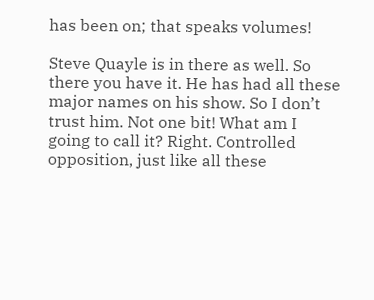has been on; that speaks volumes!

Steve Quayle is in there as well. So there you have it. He has had all these major names on his show. So I don’t trust him. Not one bit! What am I going to call it? Right. Controlled opposition, just like all these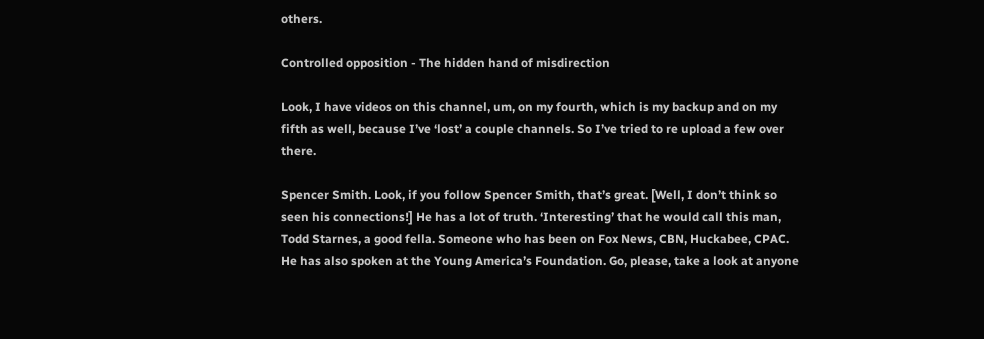others.

Controlled opposition - The hidden hand of misdirection

Look, I have videos on this channel, um, on my fourth, which is my backup and on my fifth as well, because I’ve ‘lost’ a couple channels. So I’ve tried to re upload a few over there.

Spencer Smith. Look, if you follow Spencer Smith, that’s great. [Well, I don’t think so seen his connections!] He has a lot of truth. ‘Interesting’ that he would call this man, Todd Starnes, a good fella. Someone who has been on Fox News, CBN, Huckabee, CPAC. He has also spoken at the Young America’s Foundation. Go, please, take a look at anyone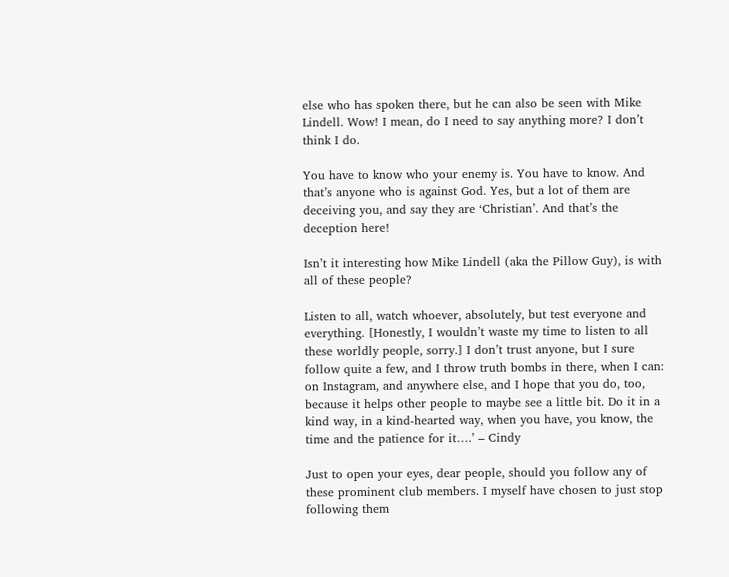else who has spoken there, but he can also be seen with Mike Lindell. Wow! I mean, do I need to say anything more? I don’t think I do.

You have to know who your enemy is. You have to know. And that’s anyone who is against God. Yes, but a lot of them are deceiving you, and say they are ‘Christian’. And that’s the deception here!

Isn’t it interesting how Mike Lindell (aka the Pillow Guy), is with all of these people?

Listen to all, watch whoever, absolutely, but test everyone and everything. [Honestly, I wouldn’t waste my time to listen to all these worldly people, sorry.] I don’t trust anyone, but I sure follow quite a few, and I throw truth bombs in there, when I can: on Instagram, and anywhere else, and I hope that you do, too, because it helps other people to maybe see a little bit. Do it in a kind way, in a kind-hearted way, when you have, you know, the time and the patience for it….’ – Cindy

Just to open your eyes, dear people, should you follow any of these prominent club members. I myself have chosen to just stop following them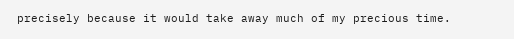precisely because it would take away much of my precious time.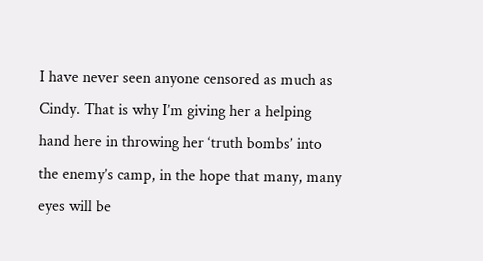I have never seen anyone censored as much as Cindy. That is why I’m giving her a helping hand here in throwing her ‘truth bombs’ into the enemy’s camp, in the hope that many, many eyes will be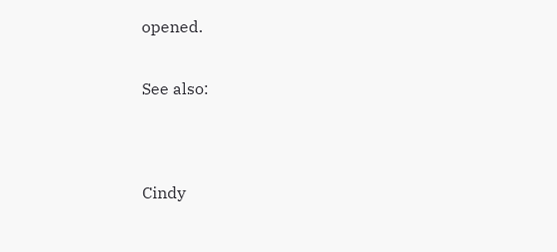opened.


See also:




Cindy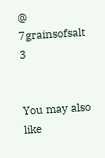@ 7grainsofsalt 3


You may also like